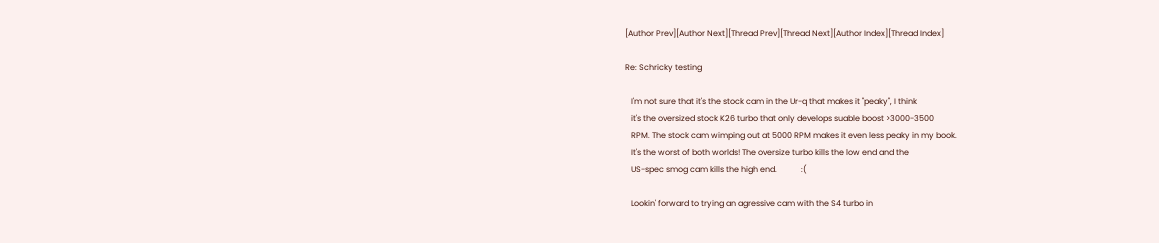[Author Prev][Author Next][Thread Prev][Thread Next][Author Index][Thread Index]

Re: Schricky testing

   I'm not sure that it's the stock cam in the Ur-q that makes it "peaky", I think
   it's the oversized stock K26 turbo that only develops suable boost >3000-3500
   RPM. The stock cam wimping out at 5000 RPM makes it even less peaky in my book.
   It's the worst of both worlds! The oversize turbo kills the low end and the
   US-spec smog cam kills the high end.            :(

   Lookin' forward to trying an agressive cam with the S4 turbo in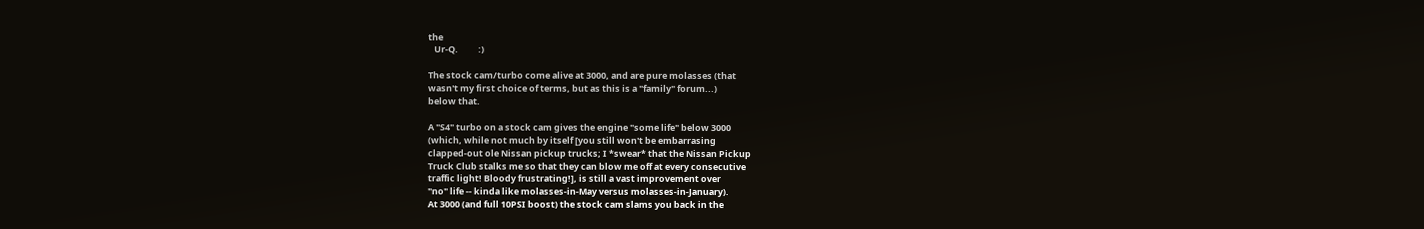the
   Ur-Q.          :)

The stock cam/turbo come alive at 3000, and are pure molasses (that
wasn't my first choice of terms, but as this is a "family" forum...)
below that.

A "S4" turbo on a stock cam gives the engine "some life" below 3000
(which, while not much by itself [you still won't be embarrasing
clapped-out ole Nissan pickup trucks; I *swear* that the Nissan Pickup
Truck Club stalks me so that they can blow me off at every consecutive
traffic light! Bloody frustrating!], is still a vast improvement over
"no" life -- kinda like molasses-in-May versus molasses-in-January).
At 3000 (and full 10PSI boost) the stock cam slams you back in the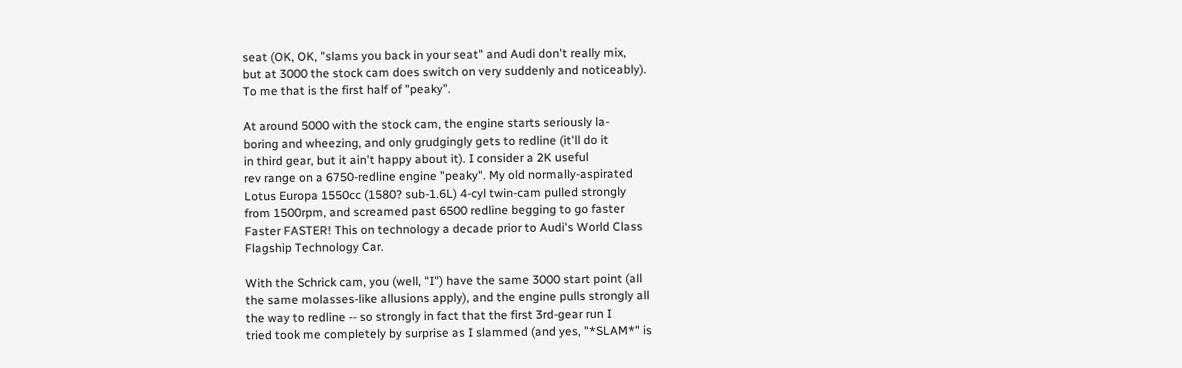seat (OK, OK, "slams you back in your seat" and Audi don't really mix,
but at 3000 the stock cam does switch on very suddenly and noticeably).
To me that is the first half of "peaky".

At around 5000 with the stock cam, the engine starts seriously la-
boring and wheezing, and only grudgingly gets to redline (it'll do it
in third gear, but it ain't happy about it). I consider a 2K useful
rev range on a 6750-redline engine "peaky". My old normally-aspirated
Lotus Europa 1550cc (1580? sub-1.6L) 4-cyl twin-cam pulled strongly
from 1500rpm, and screamed past 6500 redline begging to go faster
Faster FASTER! This on technology a decade prior to Audi's World Class
Flagship Technology Car.

With the Schrick cam, you (well, "I") have the same 3000 start point (all
the same molasses-like allusions apply), and the engine pulls strongly all
the way to redline -- so strongly in fact that the first 3rd-gear run I
tried took me completely by surprise as I slammed (and yes, "*SLAM*" is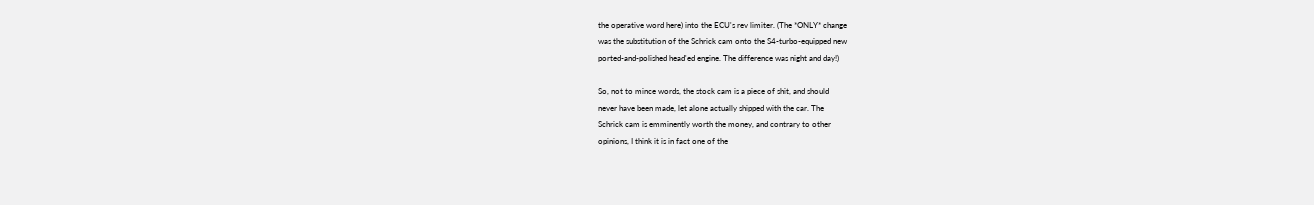the operative word here) into the ECU's rev limiter. (The *ONLY* change
was the substitution of the Schrick cam onto the S4-turbo-equipped new
ported-and-polished head'ed engine. The difference was night and day!)

So, not to mince words, the stock cam is a piece of shit, and should
never have been made, let alone actually shipped with the car. The
Schrick cam is emminently worth the money, and contrary to other
opinions, I think it is in fact one of the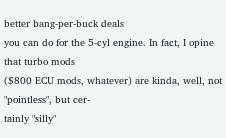better bang-per-buck deals
you can do for the 5-cyl engine. In fact, I opine that turbo mods
($800 ECU mods, whatever) are kinda, well, not "pointless", but cer-
tainly "silly"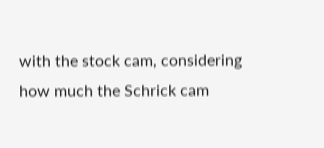with the stock cam, considering how much the Schrick cam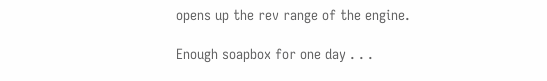opens up the rev range of the engine.

Enough soapbox for one day . . .